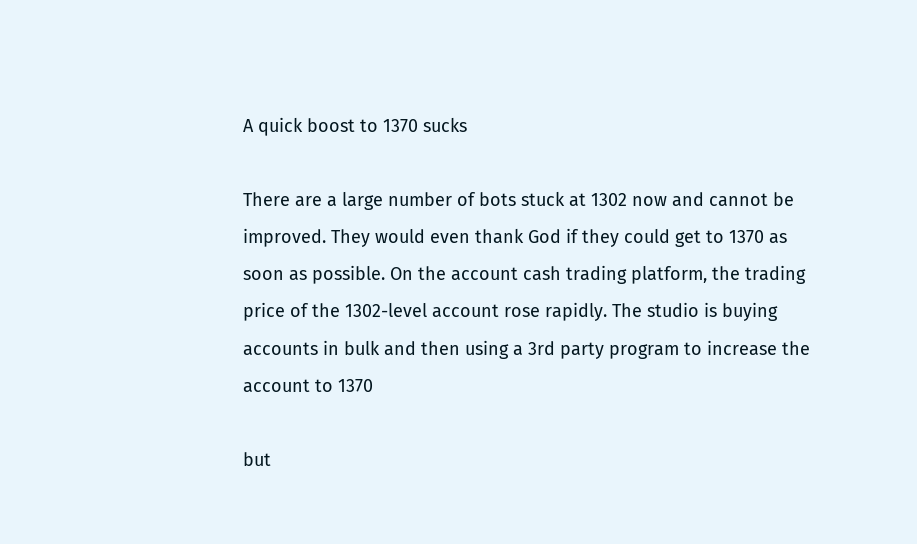A quick boost to 1370 sucks

There are a large number of bots stuck at 1302 now and cannot be improved. They would even thank God if they could get to 1370 as soon as possible. On the account cash trading platform, the trading price of the 1302-level account rose rapidly. The studio is buying accounts in bulk and then using a 3rd party program to increase the account to 1370

but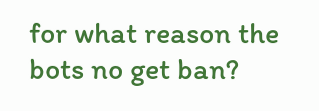for what reason the bots no get ban?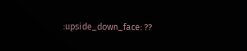:upside_down_face: ??